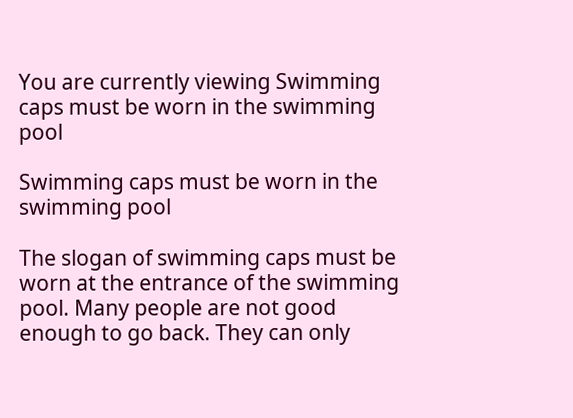You are currently viewing Swimming caps must be worn in the swimming pool

Swimming caps must be worn in the swimming pool

The slogan of swimming caps must be worn at the entrance of the swimming pool. Many people are not good enough to go back. They can only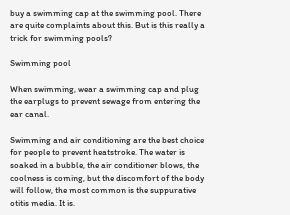buy a swimming cap at the swimming pool. There are quite complaints about this. But is this really a trick for swimming pools?

Swimming pool

When swimming, wear a swimming cap and plug the earplugs to prevent sewage from entering the ear canal.

Swimming and air conditioning are the best choice for people to prevent heatstroke. The water is soaked in a bubble, the air conditioner blows, the coolness is coming, but the discomfort of the body will follow, the most common is the suppurative otitis media. It is.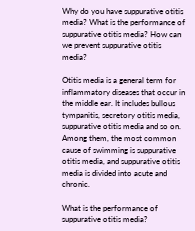Why do you have suppurative otitis media? What is the performance of suppurative otitis media? How can we prevent suppurative otitis media?

Otitis media is a general term for inflammatory diseases that occur in the middle ear. It includes bullous tympanitis, secretory otitis media, suppurative otitis media and so on. Among them, the most common cause of swimming is suppurative otitis media, and suppurative otitis media is divided into acute and chronic.

What is the performance of suppurative otitis media?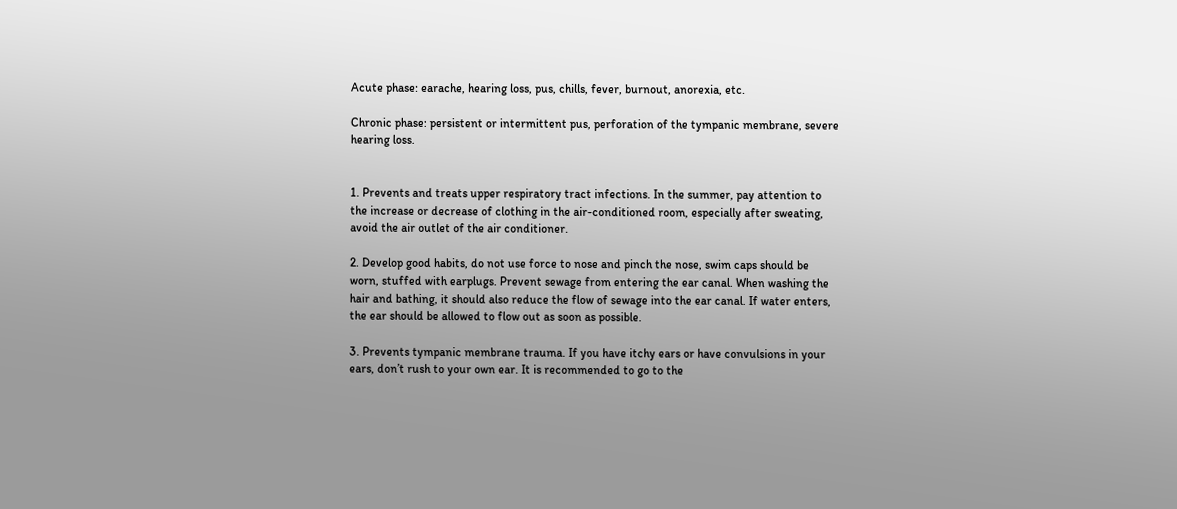Acute phase: earache, hearing loss, pus, chills, fever, burnout, anorexia, etc.

Chronic phase: persistent or intermittent pus, perforation of the tympanic membrane, severe hearing loss.


1. Prevents and treats upper respiratory tract infections. In the summer, pay attention to the increase or decrease of clothing in the air-conditioned room, especially after sweating, avoid the air outlet of the air conditioner.

2. Develop good habits, do not use force to nose and pinch the nose, swim caps should be worn, stuffed with earplugs. Prevent sewage from entering the ear canal. When washing the hair and bathing, it should also reduce the flow of sewage into the ear canal. If water enters, the ear should be allowed to flow out as soon as possible.

3. Prevents tympanic membrane trauma. If you have itchy ears or have convulsions in your ears, don’t rush to your own ear. It is recommended to go to the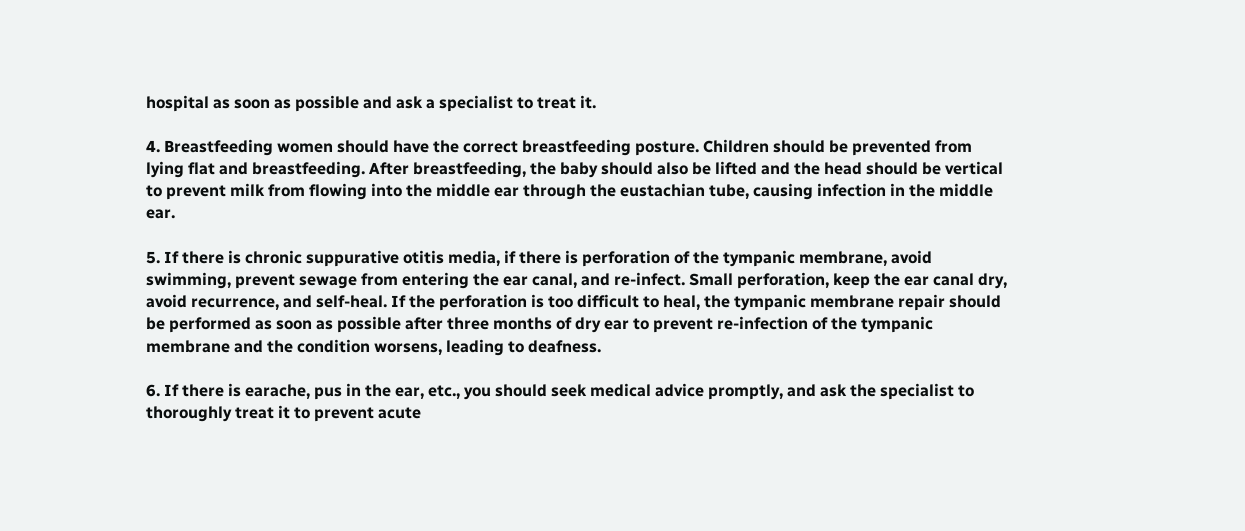hospital as soon as possible and ask a specialist to treat it.

4. Breastfeeding women should have the correct breastfeeding posture. Children should be prevented from lying flat and breastfeeding. After breastfeeding, the baby should also be lifted and the head should be vertical to prevent milk from flowing into the middle ear through the eustachian tube, causing infection in the middle ear.

5. If there is chronic suppurative otitis media, if there is perforation of the tympanic membrane, avoid swimming, prevent sewage from entering the ear canal, and re-infect. Small perforation, keep the ear canal dry, avoid recurrence, and self-heal. If the perforation is too difficult to heal, the tympanic membrane repair should be performed as soon as possible after three months of dry ear to prevent re-infection of the tympanic membrane and the condition worsens, leading to deafness.

6. If there is earache, pus in the ear, etc., you should seek medical advice promptly, and ask the specialist to thoroughly treat it to prevent acute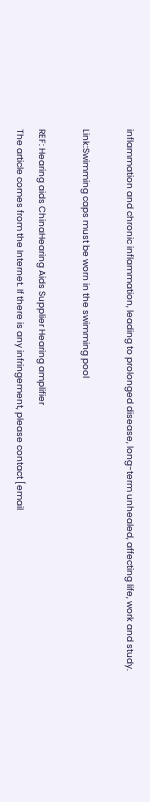inflammation and chronic inflammation, leading to prolonged disease, long-term unhealed, affecting life, work and study.

Link:Swimming caps must be worn in the swimming pool

REF: Hearing aids ChinaHearing Aids Supplier Hearing amplifier
The article comes from the Internet. If there is any infringement, please contact [email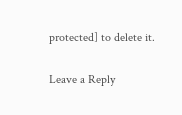protected] to delete it.

Leave a Reply